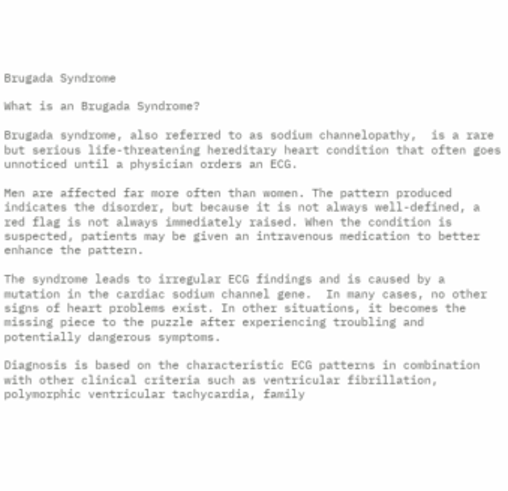Brugada Syndrome

What is an Brugada Syndrome?

Brugada syndrome, also referred to as sodium channelopathy,  is a rare but serious life-threatening hereditary heart condition that often goes unnoticed until a physician orders an ECG.

Men are affected far more often than women. The pattern produced indicates the disorder, but because it is not always well-defined, a red flag is not always immediately raised. When the condition is suspected, patients may be given an intravenous medication to better enhance the pattern.

The syndrome leads to irregular ECG findings and is caused by a mutation in the cardiac sodium channel gene.  In many cases, no other signs of heart problems exist. In other situations, it becomes the missing piece to the puzzle after experiencing troubling and potentially dangerous symptoms.

Diagnosis is based on the characteristic ECG patterns in combination with other clinical criteria such as ventricular fibrillation, polymorphic ventricular tachycardia, family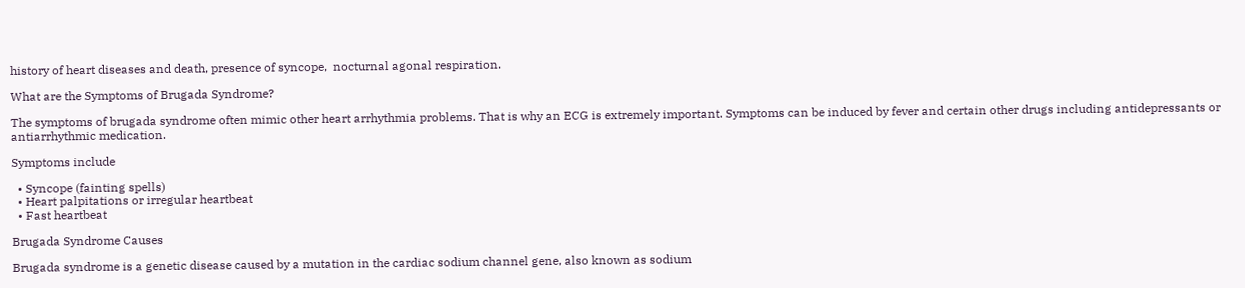history of heart diseases and death, presence of syncope,  nocturnal agonal respiration.

What are the Symptoms of Brugada Syndrome?

The symptoms of brugada syndrome often mimic other heart arrhythmia problems. That is why an ECG is extremely important. Symptoms can be induced by fever and certain other drugs including antidepressants or antiarrhythmic medication.

Symptoms include

  • Syncope (fainting spells)
  • Heart palpitations or irregular heartbeat
  • Fast heartbeat

Brugada Syndrome Causes

Brugada syndrome is a genetic disease caused by a mutation in the cardiac sodium channel gene, also known as sodium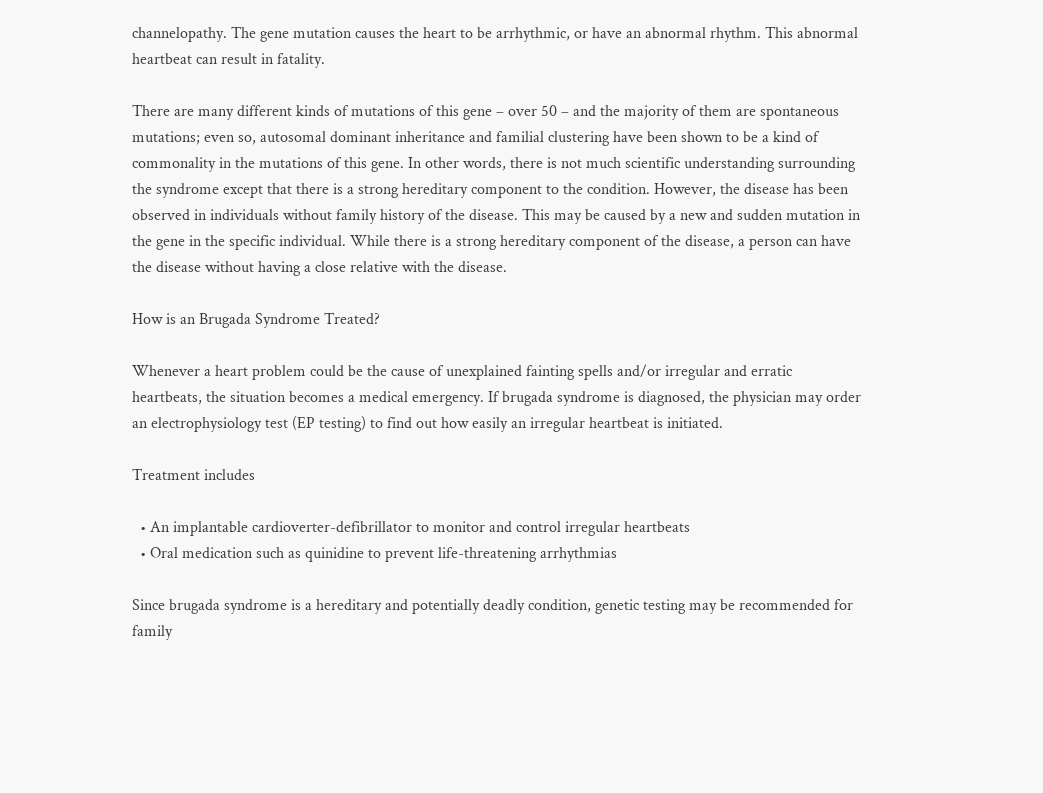channelopathy. The gene mutation causes the heart to be arrhythmic, or have an abnormal rhythm. This abnormal heartbeat can result in fatality.

There are many different kinds of mutations of this gene – over 50 – and the majority of them are spontaneous mutations; even so, autosomal dominant inheritance and familial clustering have been shown to be a kind of commonality in the mutations of this gene. In other words, there is not much scientific understanding surrounding the syndrome except that there is a strong hereditary component to the condition. However, the disease has been observed in individuals without family history of the disease. This may be caused by a new and sudden mutation in the gene in the specific individual. While there is a strong hereditary component of the disease, a person can have the disease without having a close relative with the disease.

How is an Brugada Syndrome Treated?

Whenever a heart problem could be the cause of unexplained fainting spells and/or irregular and erratic heartbeats, the situation becomes a medical emergency. If brugada syndrome is diagnosed, the physician may order an electrophysiology test (EP testing) to find out how easily an irregular heartbeat is initiated.

Treatment includes

  • An implantable cardioverter-defibrillator to monitor and control irregular heartbeats
  • Oral medication such as quinidine to prevent life-threatening arrhythmias

Since brugada syndrome is a hereditary and potentially deadly condition, genetic testing may be recommended for family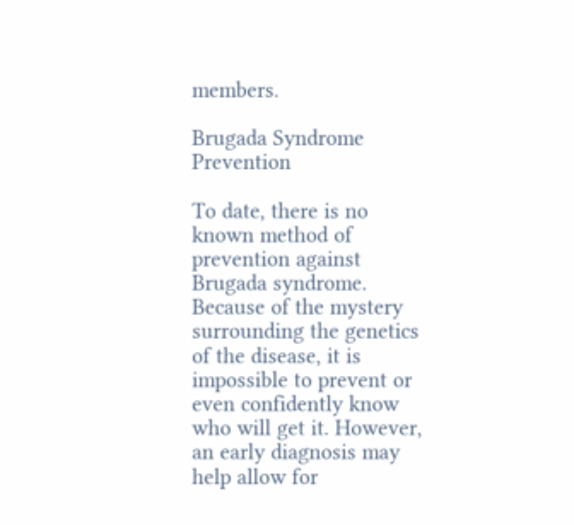members.

Brugada Syndrome Prevention

To date, there is no known method of prevention against Brugada syndrome. Because of the mystery surrounding the genetics of the disease, it is impossible to prevent or even confidently know who will get it. However, an early diagnosis may help allow for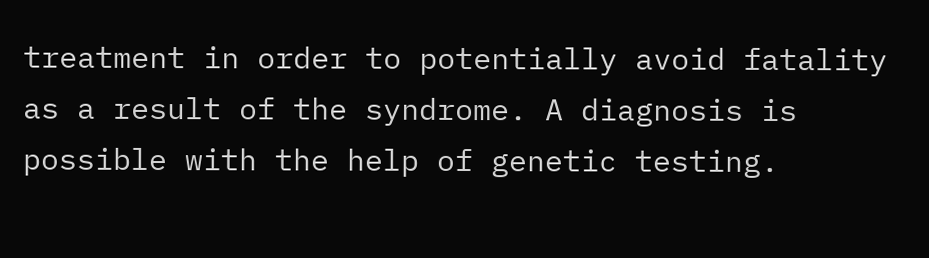treatment in order to potentially avoid fatality as a result of the syndrome. A diagnosis is possible with the help of genetic testing.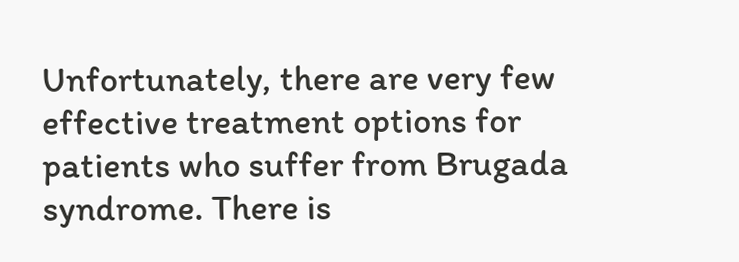Unfortunately, there are very few effective treatment options for patients who suffer from Brugada syndrome. There is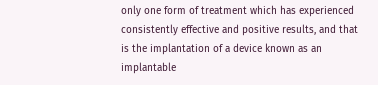only one form of treatment which has experienced consistently effective and positive results, and that is the implantation of a device known as an implantable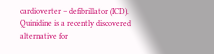cardioverter – defibrillator (ICD). Quinidine is a recently discovered alternative for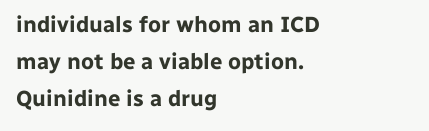individuals for whom an ICD may not be a viable option. Quinidine is a drug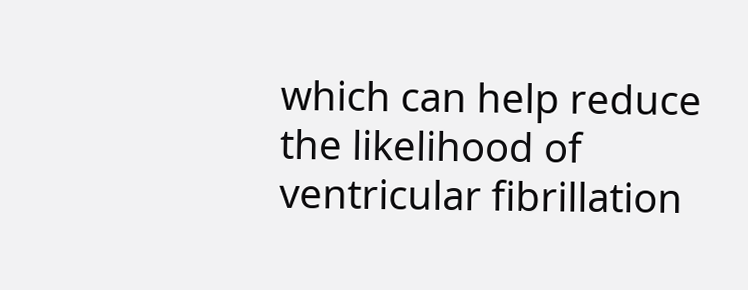which can help reduce the likelihood of ventricular fibrillation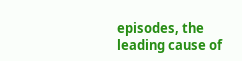episodes, the leading cause of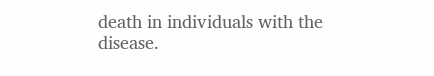death in individuals with the disease.